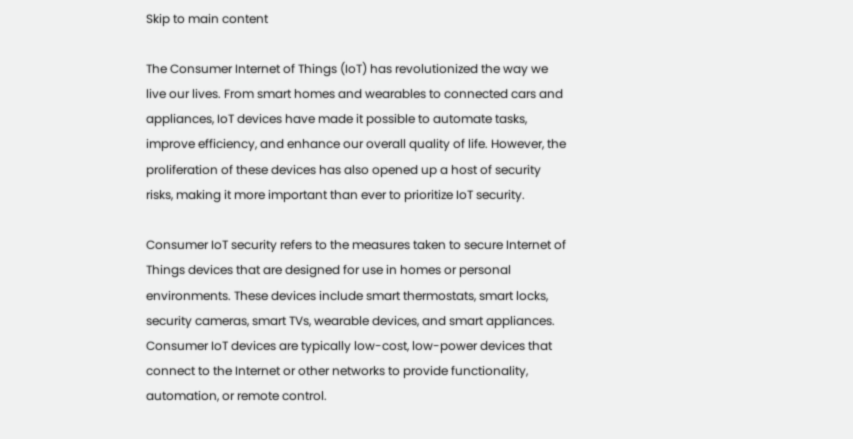Skip to main content

The Consumer Internet of Things (IoT) has revolutionized the way we live our lives. From smart homes and wearables to connected cars and appliances, IoT devices have made it possible to automate tasks, improve efficiency, and enhance our overall quality of life. However, the proliferation of these devices has also opened up a host of security risks, making it more important than ever to prioritize IoT security.

Consumer IoT security refers to the measures taken to secure Internet of Things devices that are designed for use in homes or personal environments. These devices include smart thermostats, smart locks, security cameras, smart TVs, wearable devices, and smart appliances. Consumer IoT devices are typically low-cost, low-power devices that connect to the Internet or other networks to provide functionality, automation, or remote control.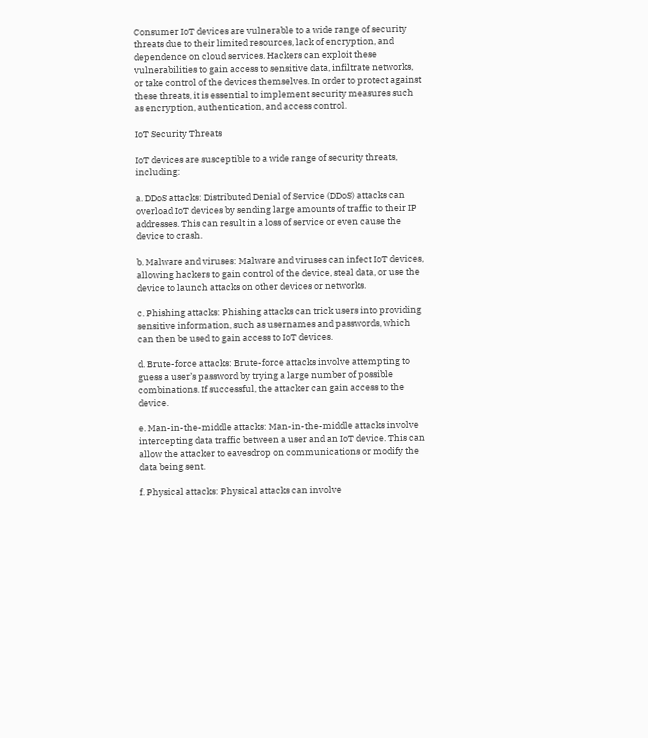Consumer IoT devices are vulnerable to a wide range of security threats due to their limited resources, lack of encryption, and dependence on cloud services. Hackers can exploit these vulnerabilities to gain access to sensitive data, infiltrate networks, or take control of the devices themselves. In order to protect against these threats, it is essential to implement security measures such as encryption, authentication, and access control.

IoT Security Threats

IoT devices are susceptible to a wide range of security threats, including:

a. DDoS attacks: Distributed Denial of Service (DDoS) attacks can overload IoT devices by sending large amounts of traffic to their IP addresses. This can result in a loss of service or even cause the device to crash.

b. Malware and viruses: Malware and viruses can infect IoT devices, allowing hackers to gain control of the device, steal data, or use the device to launch attacks on other devices or networks.

c. Phishing attacks: Phishing attacks can trick users into providing sensitive information, such as usernames and passwords, which can then be used to gain access to IoT devices.

d. Brute-force attacks: Brute-force attacks involve attempting to guess a user’s password by trying a large number of possible combinations. If successful, the attacker can gain access to the device.

e. Man-in-the-middle attacks: Man-in-the-middle attacks involve intercepting data traffic between a user and an IoT device. This can allow the attacker to eavesdrop on communications or modify the data being sent.

f. Physical attacks: Physical attacks can involve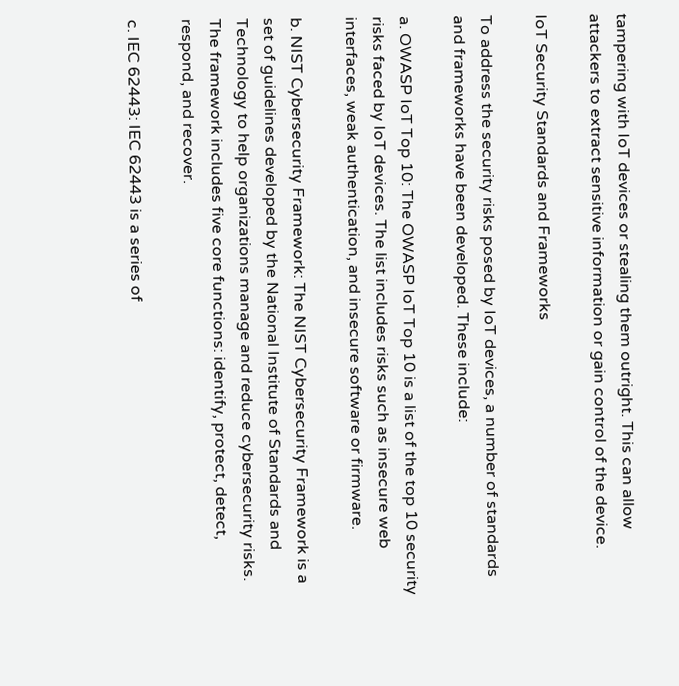tampering with IoT devices or stealing them outright. This can allow attackers to extract sensitive information or gain control of the device.

IoT Security Standards and Frameworks

To address the security risks posed by IoT devices, a number of standards and frameworks have been developed. These include:

a. OWASP IoT Top 10: The OWASP IoT Top 10 is a list of the top 10 security risks faced by IoT devices. The list includes risks such as insecure web interfaces, weak authentication, and insecure software or firmware.

b. NIST Cybersecurity Framework: The NIST Cybersecurity Framework is a set of guidelines developed by the National Institute of Standards and Technology to help organizations manage and reduce cybersecurity risks. The framework includes five core functions: identify, protect, detect, respond, and recover.

c. IEC 62443: IEC 62443 is a series of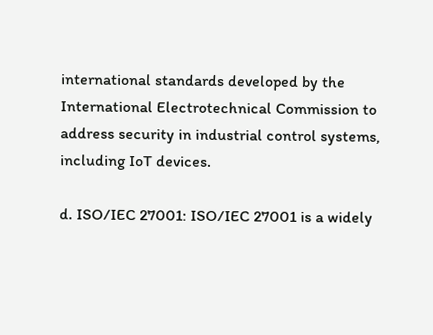international standards developed by the International Electrotechnical Commission to address security in industrial control systems, including IoT devices.

d. ISO/IEC 27001: ISO/IEC 27001 is a widely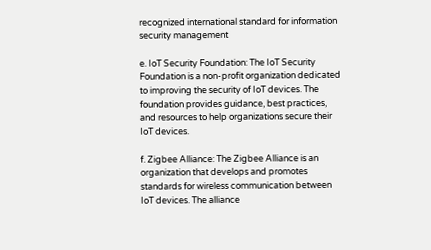recognized international standard for information security management

e. IoT Security Foundation: The IoT Security Foundation is a non-profit organization dedicated to improving the security of IoT devices. The foundation provides guidance, best practices, and resources to help organizations secure their IoT devices.

f. Zigbee Alliance: The Zigbee Alliance is an organization that develops and promotes standards for wireless communication between IoT devices. The alliance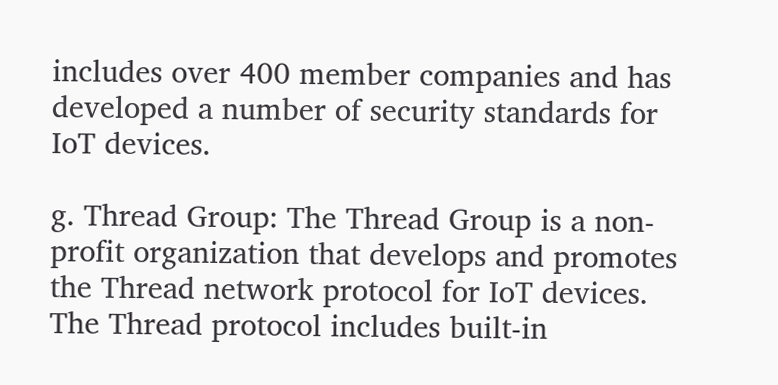includes over 400 member companies and has developed a number of security standards for IoT devices.

g. Thread Group: The Thread Group is a non-profit organization that develops and promotes the Thread network protocol for IoT devices. The Thread protocol includes built-in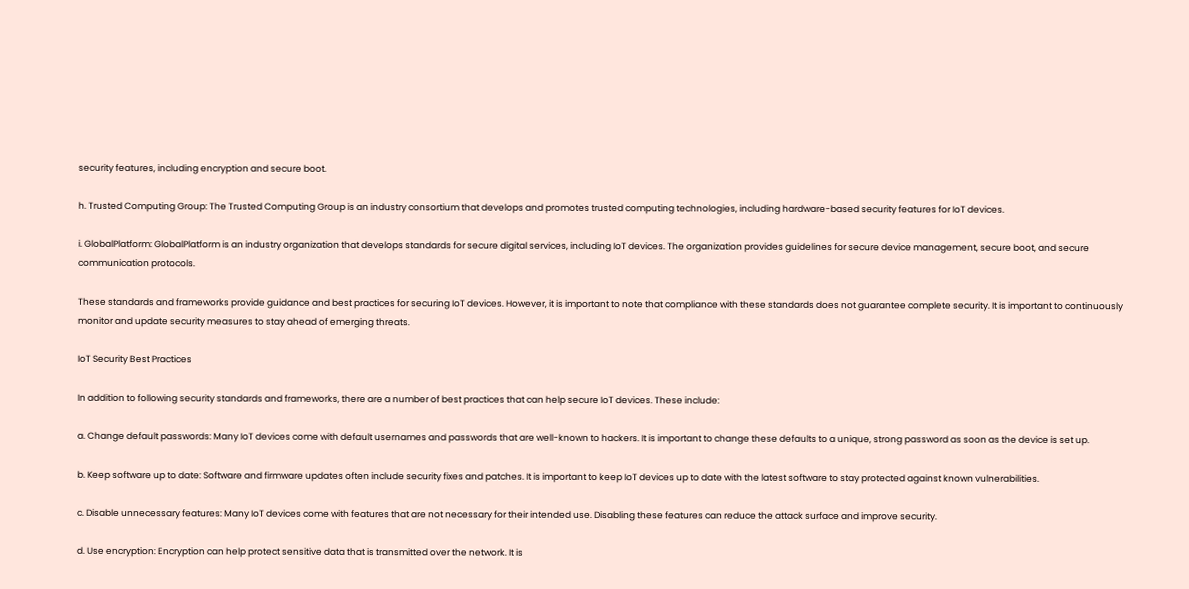security features, including encryption and secure boot.

h. Trusted Computing Group: The Trusted Computing Group is an industry consortium that develops and promotes trusted computing technologies, including hardware-based security features for IoT devices.

i. GlobalPlatform: GlobalPlatform is an industry organization that develops standards for secure digital services, including IoT devices. The organization provides guidelines for secure device management, secure boot, and secure communication protocols.

These standards and frameworks provide guidance and best practices for securing IoT devices. However, it is important to note that compliance with these standards does not guarantee complete security. It is important to continuously monitor and update security measures to stay ahead of emerging threats.

IoT Security Best Practices

In addition to following security standards and frameworks, there are a number of best practices that can help secure IoT devices. These include:

a. Change default passwords: Many IoT devices come with default usernames and passwords that are well-known to hackers. It is important to change these defaults to a unique, strong password as soon as the device is set up.

b. Keep software up to date: Software and firmware updates often include security fixes and patches. It is important to keep IoT devices up to date with the latest software to stay protected against known vulnerabilities.

c. Disable unnecessary features: Many IoT devices come with features that are not necessary for their intended use. Disabling these features can reduce the attack surface and improve security.

d. Use encryption: Encryption can help protect sensitive data that is transmitted over the network. It is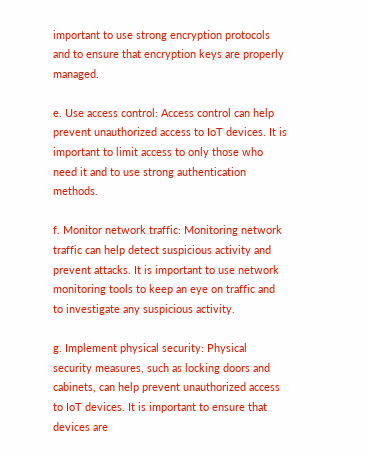important to use strong encryption protocols and to ensure that encryption keys are properly managed.

e. Use access control: Access control can help prevent unauthorized access to IoT devices. It is important to limit access to only those who need it and to use strong authentication methods.

f. Monitor network traffic: Monitoring network traffic can help detect suspicious activity and prevent attacks. It is important to use network monitoring tools to keep an eye on traffic and to investigate any suspicious activity.

g. Implement physical security: Physical security measures, such as locking doors and cabinets, can help prevent unauthorized access to IoT devices. It is important to ensure that devices are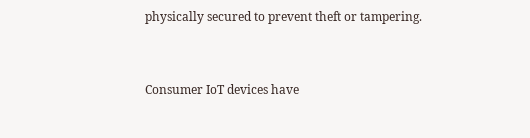physically secured to prevent theft or tampering.


Consumer IoT devices have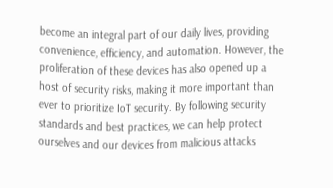become an integral part of our daily lives, providing convenience, efficiency, and automation. However, the proliferation of these devices has also opened up a host of security risks, making it more important than ever to prioritize IoT security. By following security standards and best practices, we can help protect ourselves and our devices from malicious attacks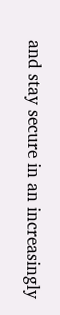and stay secure in an increasingly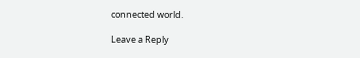connected world.

Leave a Reply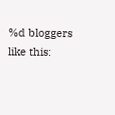%d bloggers like this: